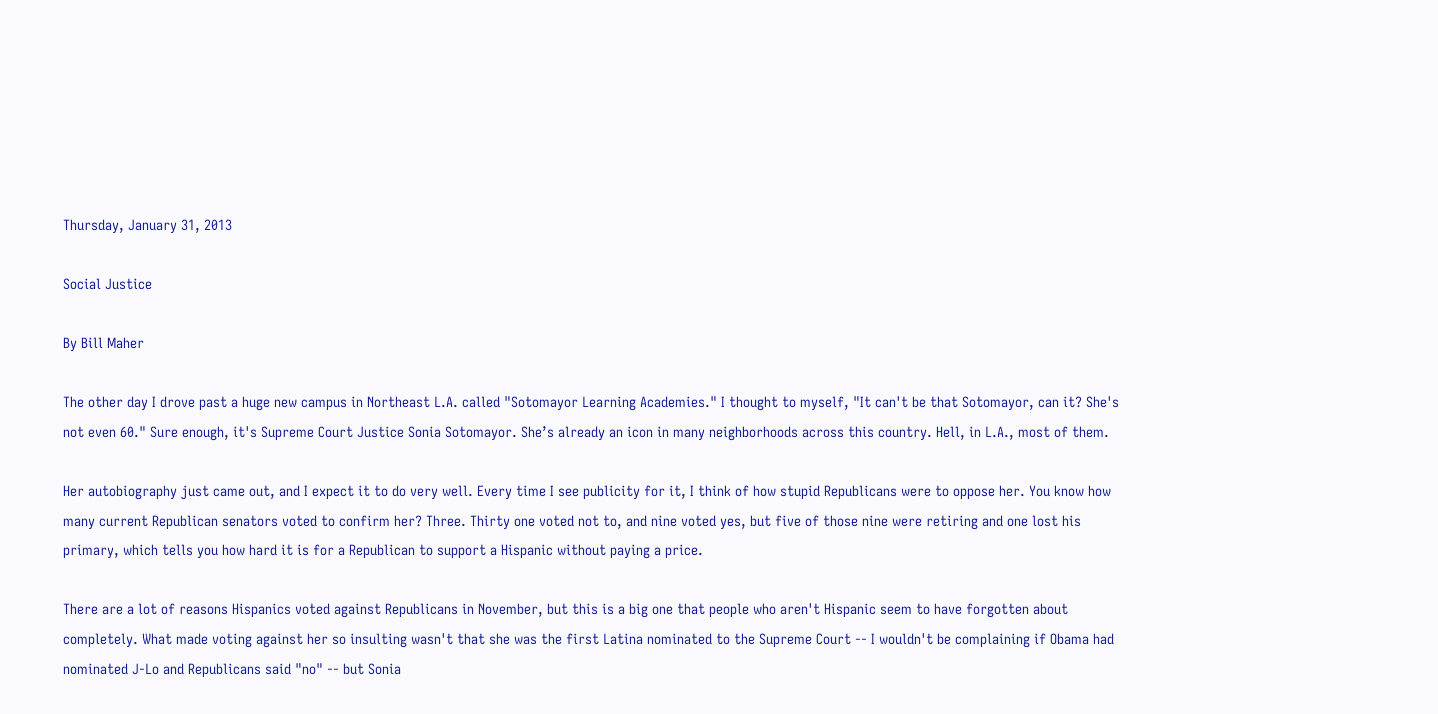Thursday, January 31, 2013

Social Justice

By Bill Maher

The other day I drove past a huge new campus in Northeast L.A. called "Sotomayor Learning Academies." I thought to myself, "It can't be that Sotomayor, can it? She's not even 60." Sure enough, it's Supreme Court Justice Sonia Sotomayor. She’s already an icon in many neighborhoods across this country. Hell, in L.A., most of them.

Her autobiography just came out, and I expect it to do very well. Every time I see publicity for it, I think of how stupid Republicans were to oppose her. You know how many current Republican senators voted to confirm her? Three. Thirty one voted not to, and nine voted yes, but five of those nine were retiring and one lost his primary, which tells you how hard it is for a Republican to support a Hispanic without paying a price.

There are a lot of reasons Hispanics voted against Republicans in November, but this is a big one that people who aren't Hispanic seem to have forgotten about completely. What made voting against her so insulting wasn't that she was the first Latina nominated to the Supreme Court -- I wouldn't be complaining if Obama had nominated J-Lo and Republicans said "no" -- but Sonia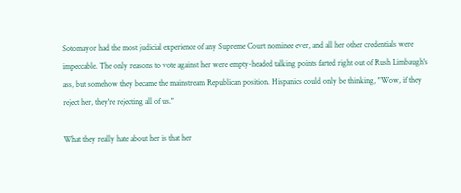Sotomayor had the most judicial experience of any Supreme Court nominee ever, and all her other credentials were impeccable. The only reasons to vote against her were empty-headed talking points farted right out of Rush Limbaugh's ass, but somehow they became the mainstream Republican position. Hispanics could only be thinking, "Wow, if they reject her, they're rejecting all of us."

What they really hate about her is that her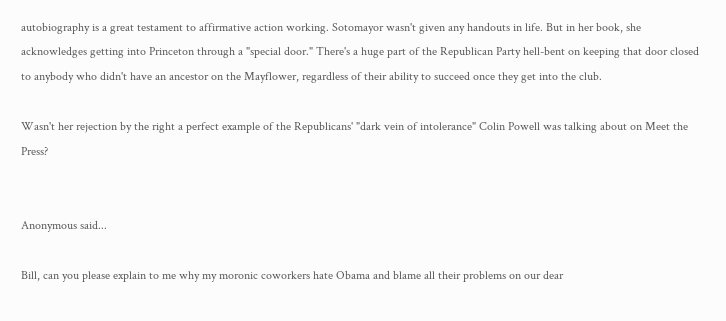autobiography is a great testament to affirmative action working. Sotomayor wasn't given any handouts in life. But in her book, she acknowledges getting into Princeton through a "special door." There's a huge part of the Republican Party hell-bent on keeping that door closed to anybody who didn't have an ancestor on the Mayflower, regardless of their ability to succeed once they get into the club.

Wasn't her rejection by the right a perfect example of the Republicans' "dark vein of intolerance" Colin Powell was talking about on Meet the Press?


Anonymous said...

Bill, can you please explain to me why my moronic coworkers hate Obama and blame all their problems on our dear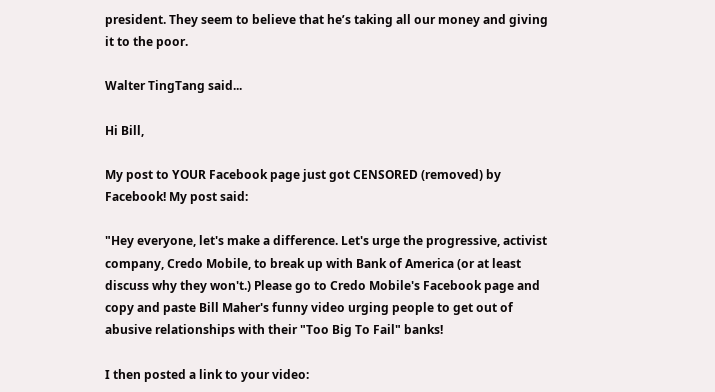president. They seem to believe that he’s taking all our money and giving it to the poor.

Walter TingTang said...

Hi Bill,

My post to YOUR Facebook page just got CENSORED (removed) by Facebook! My post said:

"Hey everyone, let's make a difference. Let's urge the progressive, activist company, Credo Mobile, to break up with Bank of America (or at least discuss why they won't.) Please go to Credo Mobile's Facebook page and copy and paste Bill Maher's funny video urging people to get out of abusive relationships with their "Too Big To Fail" banks!

I then posted a link to your video: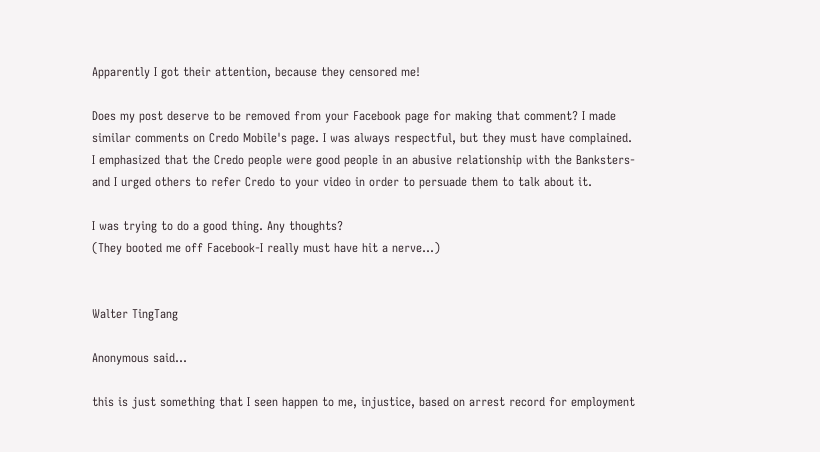Apparently I got their attention, because they censored me!

Does my post deserve to be removed from your Facebook page for making that comment? I made similar comments on Credo Mobile's page. I was always respectful, but they must have complained.
I emphasized that the Credo people were good people in an abusive relationship with the Banksters-and I urged others to refer Credo to your video in order to persuade them to talk about it.

I was trying to do a good thing. Any thoughts?
(They booted me off Facebook-I really must have hit a nerve...)


Walter TingTang

Anonymous said...

this is just something that I seen happen to me, injustice, based on arrest record for employment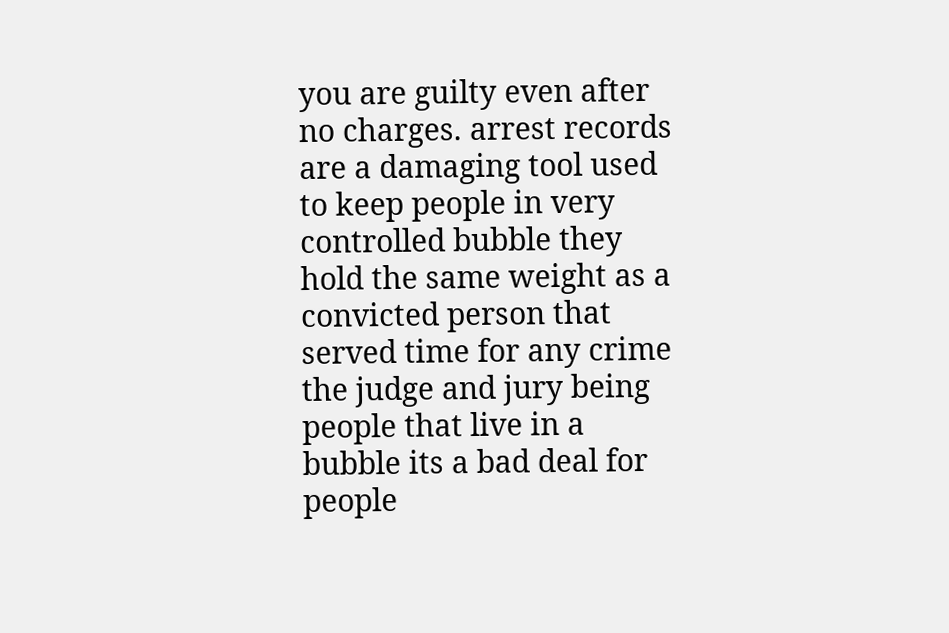you are guilty even after no charges. arrest records are a damaging tool used to keep people in very controlled bubble they hold the same weight as a convicted person that served time for any crime the judge and jury being people that live in a bubble its a bad deal for people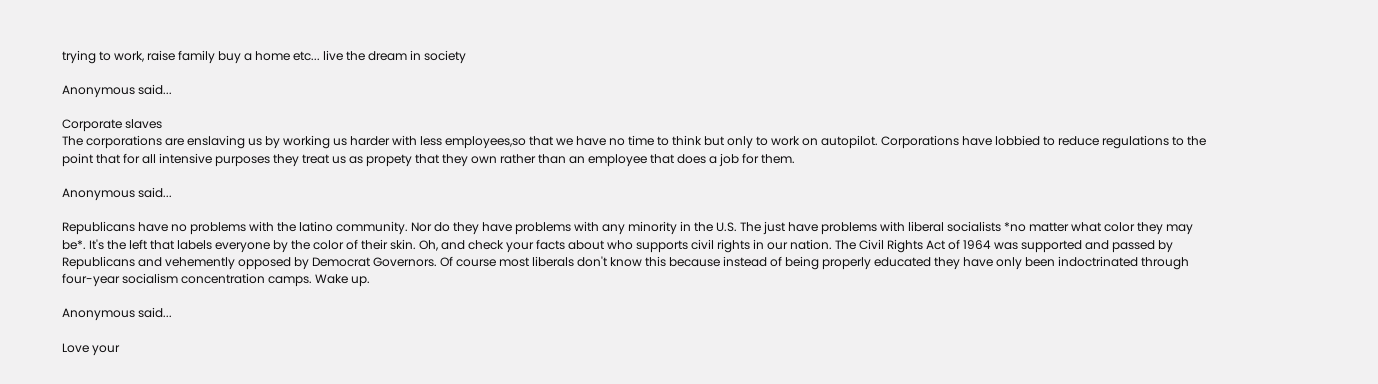trying to work, raise family buy a home etc... live the dream in society

Anonymous said...

Corporate slaves
The corporations are enslaving us by working us harder with less employees,so that we have no time to think but only to work on autopilot. Corporations have lobbied to reduce regulations to the point that for all intensive purposes they treat us as propety that they own rather than an employee that does a job for them.

Anonymous said...

Republicans have no problems with the latino community. Nor do they have problems with any minority in the U.S. The just have problems with liberal socialists *no matter what color they may be*. It's the left that labels everyone by the color of their skin. Oh, and check your facts about who supports civil rights in our nation. The Civil Rights Act of 1964 was supported and passed by Republicans and vehemently opposed by Democrat Governors. Of course most liberals don't know this because instead of being properly educated they have only been indoctrinated through four-year socialism concentration camps. Wake up.

Anonymous said...

Love your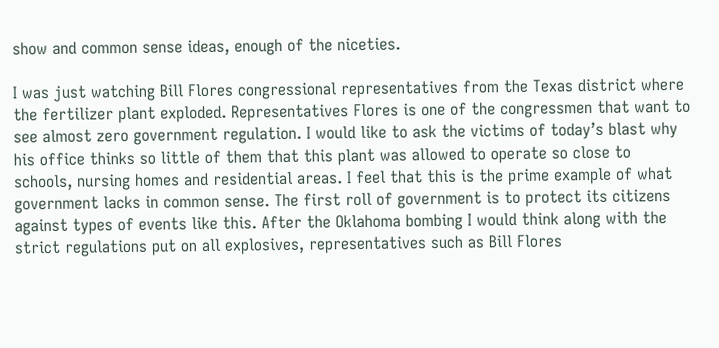show and common sense ideas, enough of the niceties.

I was just watching Bill Flores congressional representatives from the Texas district where the fertilizer plant exploded. Representatives Flores is one of the congressmen that want to see almost zero government regulation. I would like to ask the victims of today’s blast why his office thinks so little of them that this plant was allowed to operate so close to schools, nursing homes and residential areas. I feel that this is the prime example of what government lacks in common sense. The first roll of government is to protect its citizens against types of events like this. After the Oklahoma bombing I would think along with the strict regulations put on all explosives, representatives such as Bill Flores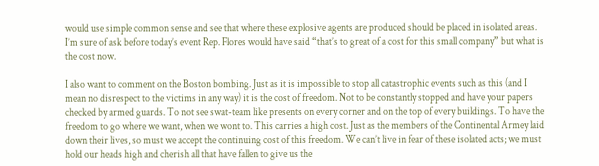would use simple common sense and see that where these explosive agents are produced should be placed in isolated areas. I’m sure of ask before today’s event Rep. Flores would have said “that’s to great of a cost for this small company” but what is the cost now.

I also want to comment on the Boston bombing. Just as it is impossible to stop all catastrophic events such as this (and I mean no disrespect to the victims in any way) it is the cost of freedom. Not to be constantly stopped and have your papers checked by armed guards. To not see swat-team like presents on every corner and on the top of every buildings. To have the freedom to go where we want, when we wont to. This carries a high cost. Just as the members of the Continental Armey laid down their lives, so must we accept the continuing cost of this freedom. We can’t live in fear of these isolated acts; we must hold our heads high and cherish all that have fallen to give us the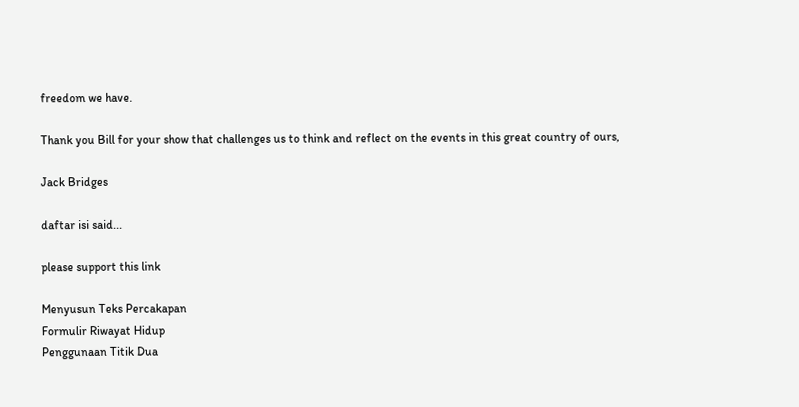freedom we have.

Thank you Bill for your show that challenges us to think and reflect on the events in this great country of ours,

Jack Bridges

daftar isi said...

please support this link

Menyusun Teks Percakapan
Formulir Riwayat Hidup
Penggunaan Titik Dua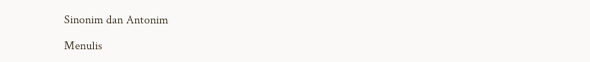Sinonim dan Antonim

Menulis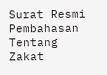Surat Resmi
Pembahasan Tentang Zakat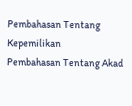Pembahasan Tentang Kepemilikan
Pembahasan Tentang Akad